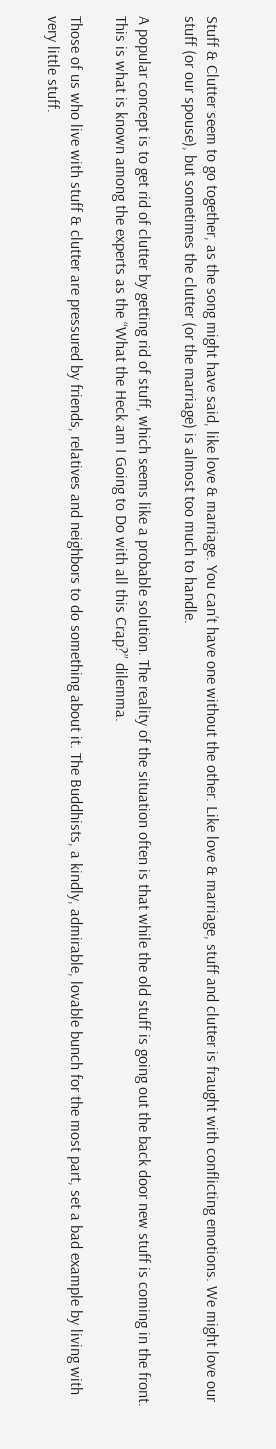Stuff & Clutter seem to go together, as the song might have said, like love & marriage. You can’t have one without the other. Like love & marriage, stuff and clutter is fraught with conflicting emotions. We might love our stuff (or our spouse), but sometimes the clutter (or the marriage) is almost too much to handle.

A popular concept is to get rid of clutter by getting rid of stuff, which seems like a probable solution. The reality of the situation often is that while the old stuff is going out the back door new stuff is coming in the front. This is what is known among the experts as the “What the Heck am I Going to Do with all this Crap?” dilemma.

Those of us who live with stuff & clutter are pressured by friends, relatives and neighbors to do something about it. The Buddhists, a kindly, admirable, lovable bunch for the most part, set a bad example by living with very little stuff.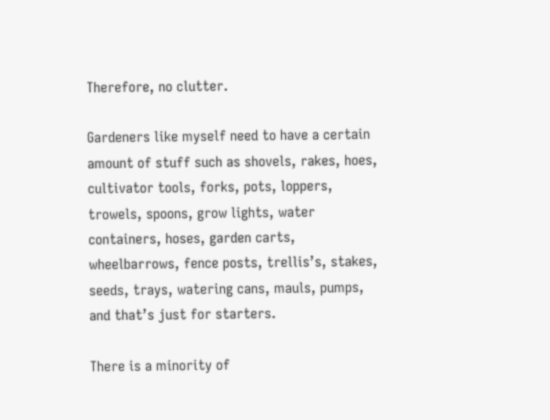Therefore, no clutter.

Gardeners like myself need to have a certain amount of stuff such as shovels, rakes, hoes, cultivator tools, forks, pots, loppers, trowels, spoons, grow lights, water containers, hoses, garden carts, wheelbarrows, fence posts, trellis’s, stakes, seeds, trays, watering cans, mauls, pumps, and that’s just for starters.

There is a minority of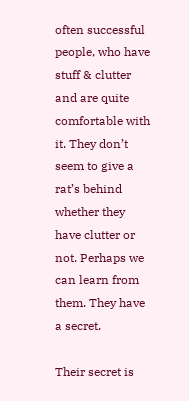often successful people, who have stuff & clutter and are quite comfortable with it. They don’t seem to give a rat’s behind whether they have clutter or not. Perhaps we can learn from them. They have a secret.

Their secret is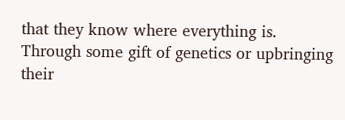that they know where everything is. Through some gift of genetics or upbringing their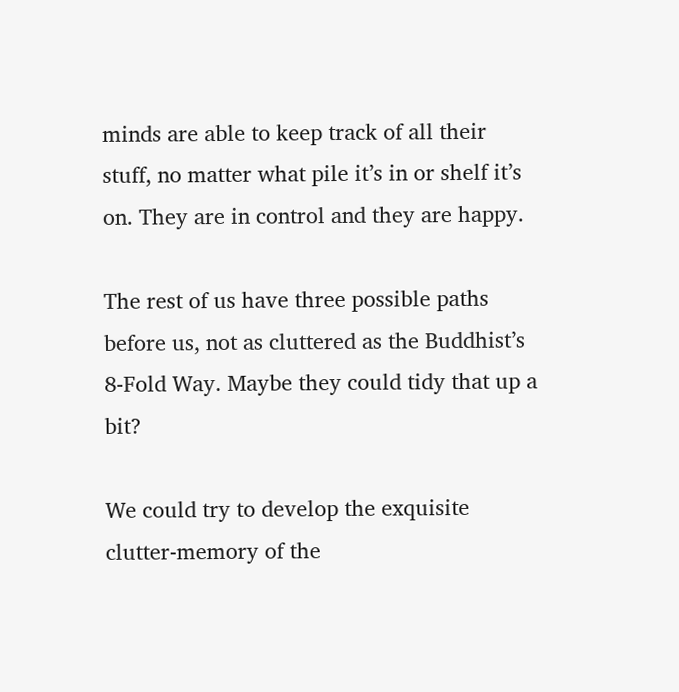minds are able to keep track of all their stuff, no matter what pile it’s in or shelf it’s on. They are in control and they are happy.

The rest of us have three possible paths before us, not as cluttered as the Buddhist’s 8-Fold Way. Maybe they could tidy that up a bit?

We could try to develop the exquisite clutter-memory of the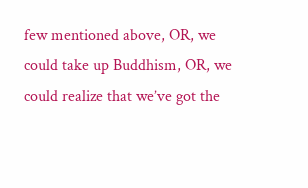few mentioned above, OR, we could take up Buddhism, OR, we could realize that we’ve got the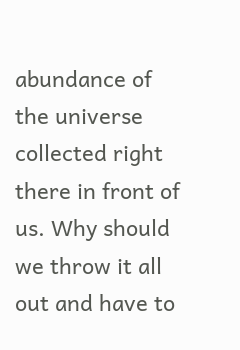abundance of the universe collected right there in front of us. Why should we throw it all out and have to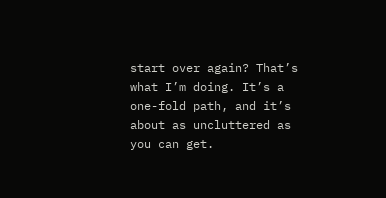start over again? That’s what I’m doing. It’s a one-fold path, and it’s about as uncluttered as you can get.